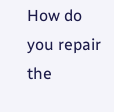How do you repair the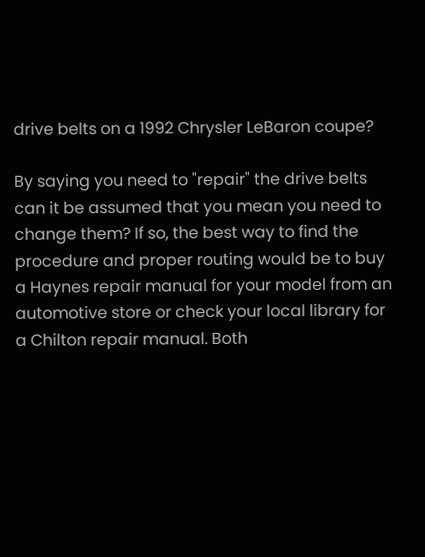drive belts on a 1992 Chrysler LeBaron coupe?

By saying you need to "repair" the drive belts can it be assumed that you mean you need to change them? If so, the best way to find the procedure and proper routing would be to buy a Haynes repair manual for your model from an automotive store or check your local library for a Chilton repair manual. Both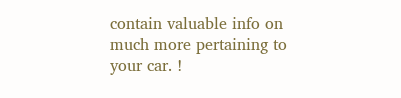contain valuable info on much more pertaining to your car. !